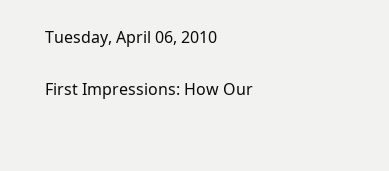Tuesday, April 06, 2010

First Impressions: How Our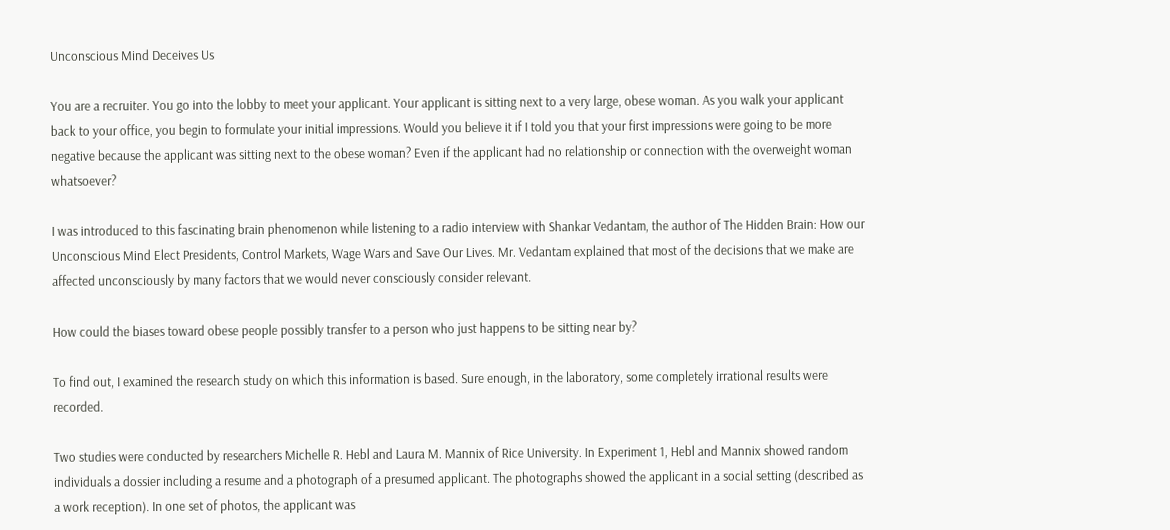Unconscious Mind Deceives Us

You are a recruiter. You go into the lobby to meet your applicant. Your applicant is sitting next to a very large, obese woman. As you walk your applicant back to your office, you begin to formulate your initial impressions. Would you believe it if I told you that your first impressions were going to be more negative because the applicant was sitting next to the obese woman? Even if the applicant had no relationship or connection with the overweight woman whatsoever?

I was introduced to this fascinating brain phenomenon while listening to a radio interview with Shankar Vedantam, the author of The Hidden Brain: How our Unconscious Mind Elect Presidents, Control Markets, Wage Wars and Save Our Lives. Mr. Vedantam explained that most of the decisions that we make are affected unconsciously by many factors that we would never consciously consider relevant.

How could the biases toward obese people possibly transfer to a person who just happens to be sitting near by?

To find out, I examined the research study on which this information is based. Sure enough, in the laboratory, some completely irrational results were recorded.

Two studies were conducted by researchers Michelle R. Hebl and Laura M. Mannix of Rice University. In Experiment 1, Hebl and Mannix showed random individuals a dossier including a resume and a photograph of a presumed applicant. The photographs showed the applicant in a social setting (described as a work reception). In one set of photos, the applicant was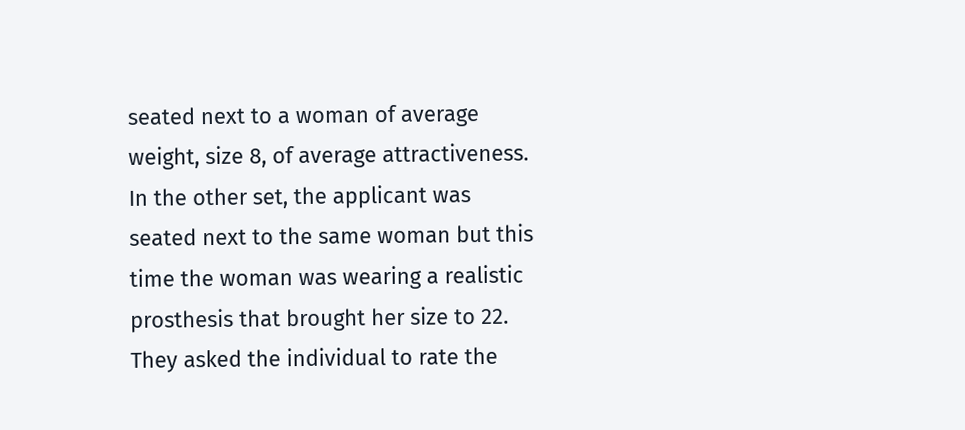seated next to a woman of average weight, size 8, of average attractiveness. In the other set, the applicant was seated next to the same woman but this time the woman was wearing a realistic prosthesis that brought her size to 22. They asked the individual to rate the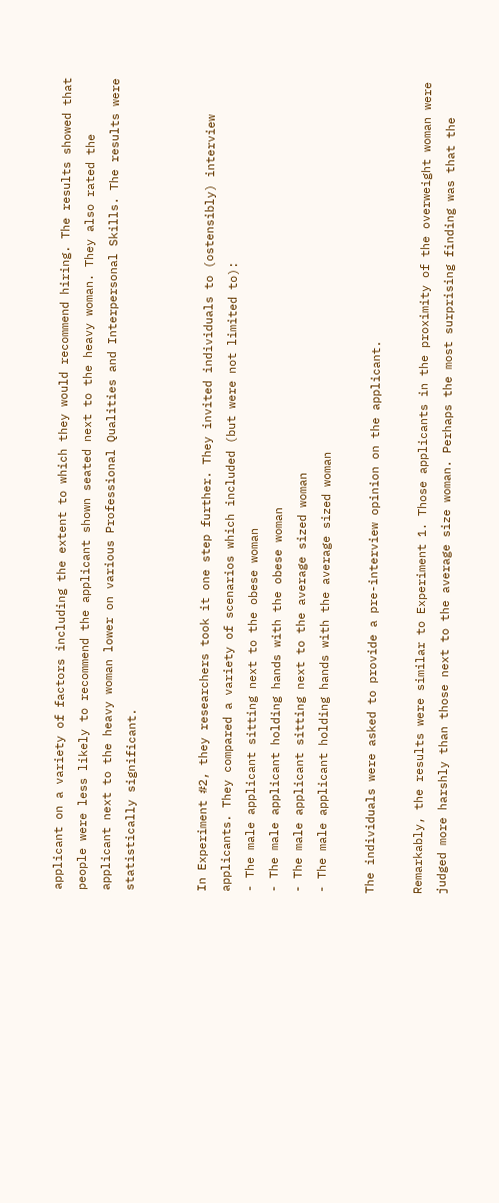applicant on a variety of factors including the extent to which they would recommend hiring. The results showed that people were less likely to recommend the applicant shown seated next to the heavy woman. They also rated the applicant next to the heavy woman lower on various Professional Qualities and Interpersonal Skills. The results were statistically significant.


In Experiment #2, they researchers took it one step further. They invited individuals to (ostensibly) interview applicants. They compared a variety of scenarios which included (but were not limited to):
- The male applicant sitting next to the obese woman
- The male applicant holding hands with the obese woman
- The male applicant sitting next to the average sized woman
- The male applicant holding hands with the average sized woman

The individuals were asked to provide a pre-interview opinion on the applicant.

Remarkably, the results were similar to Experiment 1. Those applicants in the proximity of the overweight woman were judged more harshly than those next to the average size woman. Perhaps the most surprising finding was that the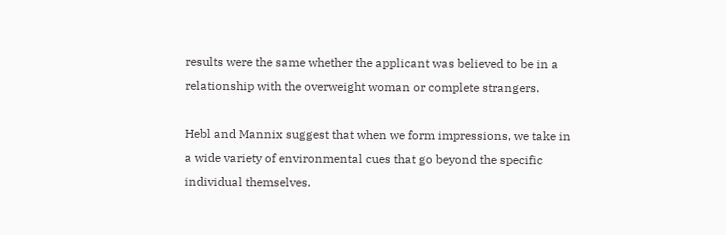results were the same whether the applicant was believed to be in a relationship with the overweight woman or complete strangers.

Hebl and Mannix suggest that when we form impressions, we take in a wide variety of environmental cues that go beyond the specific individual themselves.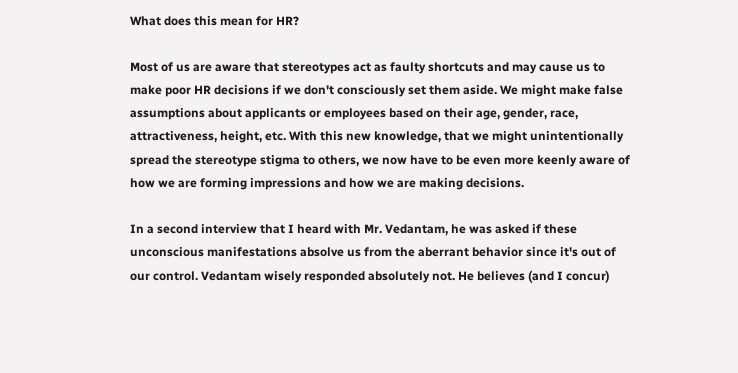What does this mean for HR?

Most of us are aware that stereotypes act as faulty shortcuts and may cause us to make poor HR decisions if we don't consciously set them aside. We might make false assumptions about applicants or employees based on their age, gender, race, attractiveness, height, etc. With this new knowledge, that we might unintentionally spread the stereotype stigma to others, we now have to be even more keenly aware of how we are forming impressions and how we are making decisions.

In a second interview that I heard with Mr. Vedantam, he was asked if these unconscious manifestations absolve us from the aberrant behavior since it's out of our control. Vedantam wisely responded absolutely not. He believes (and I concur)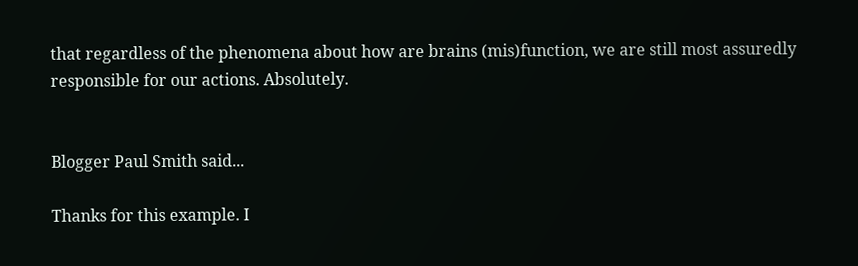that regardless of the phenomena about how are brains (mis)function, we are still most assuredly responsible for our actions. Absolutely.


Blogger Paul Smith said...

Thanks for this example. I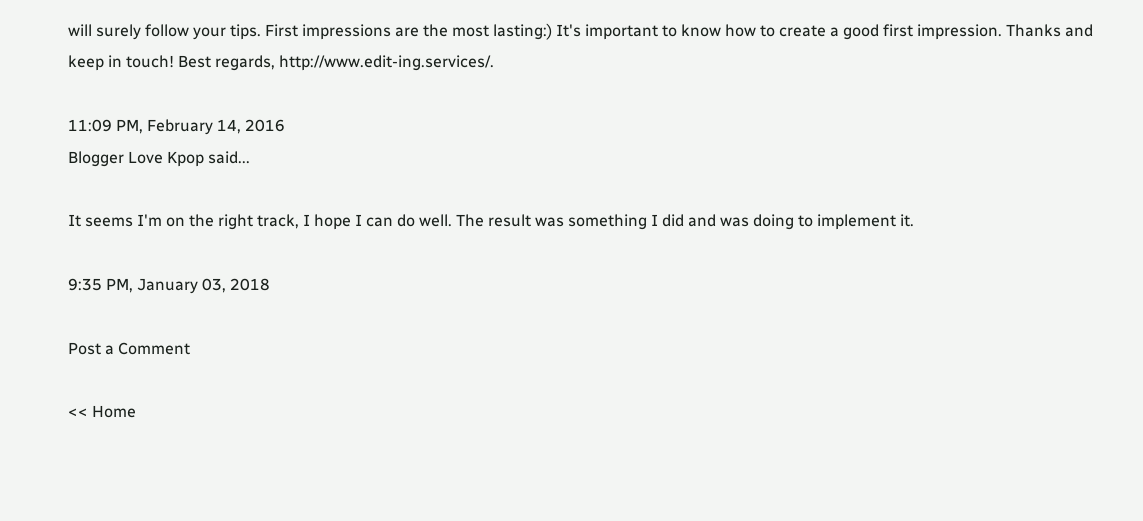will surely follow your tips. First impressions are the most lasting:) It's important to know how to create a good first impression. Thanks and keep in touch! Best regards, http://www.edit-ing.services/.

11:09 PM, February 14, 2016
Blogger Love Kpop said...

It seems I'm on the right track, I hope I can do well. The result was something I did and was doing to implement it.

9:35 PM, January 03, 2018

Post a Comment

<< Home